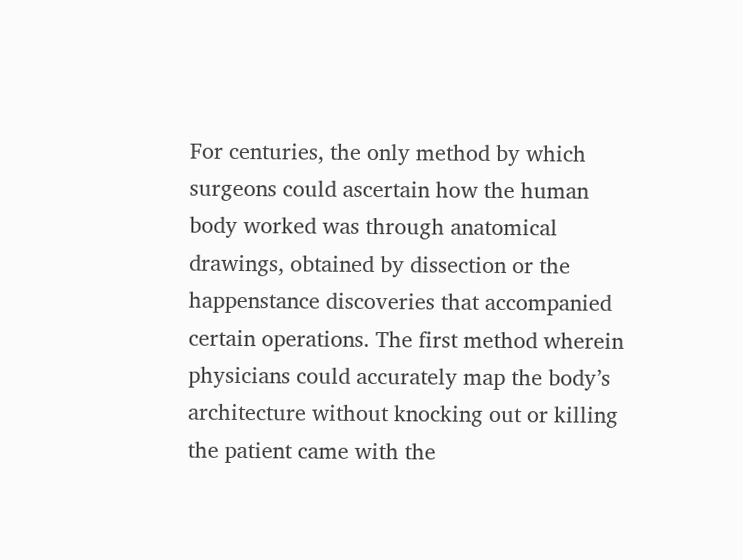For centuries, the only method by which surgeons could ascertain how the human body worked was through anatomical drawings, obtained by dissection or the happenstance discoveries that accompanied certain operations. The first method wherein physicians could accurately map the body’s architecture without knocking out or killing the patient came with the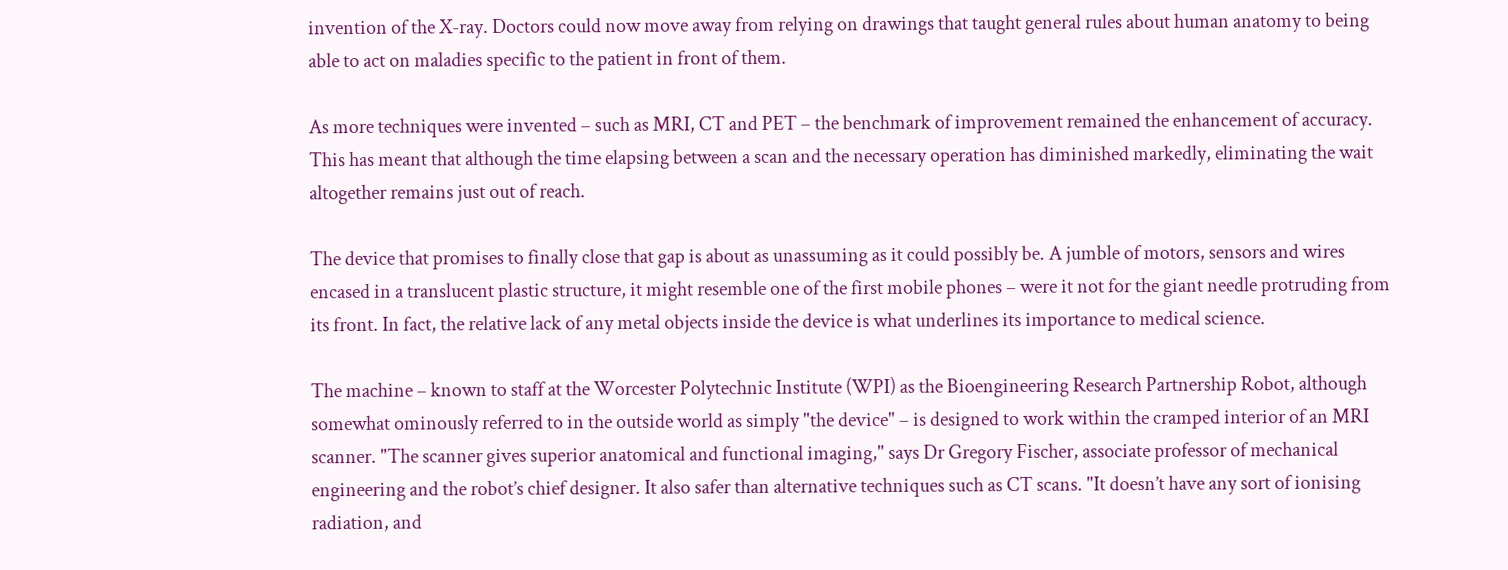invention of the X-ray. Doctors could now move away from relying on drawings that taught general rules about human anatomy to being able to act on maladies specific to the patient in front of them.

As more techniques were invented – such as MRI, CT and PET – the benchmark of improvement remained the enhancement of accuracy. This has meant that although the time elapsing between a scan and the necessary operation has diminished markedly, eliminating the wait altogether remains just out of reach.

The device that promises to finally close that gap is about as unassuming as it could possibly be. A jumble of motors, sensors and wires encased in a translucent plastic structure, it might resemble one of the first mobile phones – were it not for the giant needle protruding from its front. In fact, the relative lack of any metal objects inside the device is what underlines its importance to medical science.

The machine – known to staff at the Worcester Polytechnic Institute (WPI) as the Bioengineering Research Partnership Robot, although somewhat ominously referred to in the outside world as simply "the device" – is designed to work within the cramped interior of an MRI scanner. "The scanner gives superior anatomical and functional imaging," says Dr Gregory Fischer, associate professor of mechanical engineering and the robot’s chief designer. It also safer than alternative techniques such as CT scans. "It doesn’t have any sort of ionising radiation, and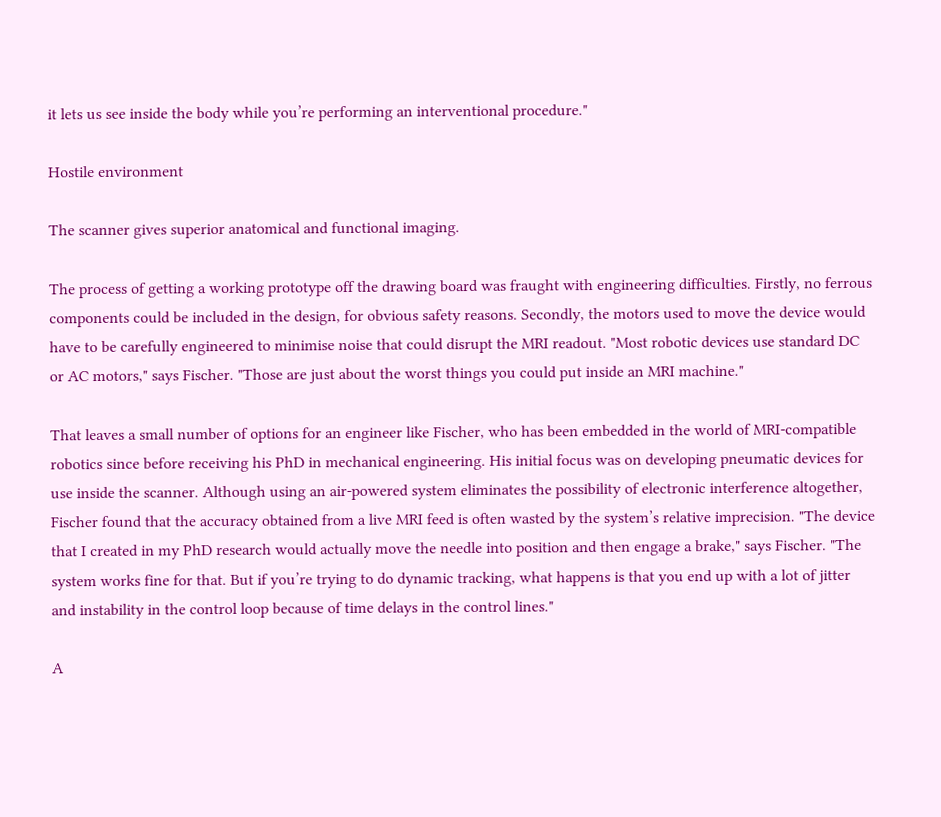it lets us see inside the body while you’re performing an interventional procedure."

Hostile environment

The scanner gives superior anatomical and functional imaging.

The process of getting a working prototype off the drawing board was fraught with engineering difficulties. Firstly, no ferrous components could be included in the design, for obvious safety reasons. Secondly, the motors used to move the device would have to be carefully engineered to minimise noise that could disrupt the MRI readout. "Most robotic devices use standard DC or AC motors," says Fischer. "Those are just about the worst things you could put inside an MRI machine."

That leaves a small number of options for an engineer like Fischer, who has been embedded in the world of MRI-compatible robotics since before receiving his PhD in mechanical engineering. His initial focus was on developing pneumatic devices for use inside the scanner. Although using an air-powered system eliminates the possibility of electronic interference altogether, Fischer found that the accuracy obtained from a live MRI feed is often wasted by the system’s relative imprecision. "The device that I created in my PhD research would actually move the needle into position and then engage a brake," says Fischer. "The system works fine for that. But if you’re trying to do dynamic tracking, what happens is that you end up with a lot of jitter and instability in the control loop because of time delays in the control lines."

A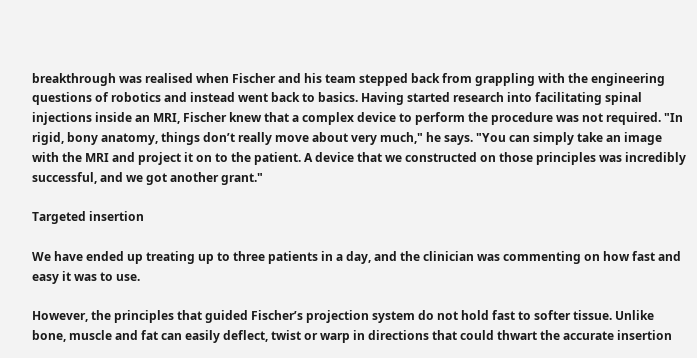breakthrough was realised when Fischer and his team stepped back from grappling with the engineering questions of robotics and instead went back to basics. Having started research into facilitating spinal injections inside an MRI, Fischer knew that a complex device to perform the procedure was not required. "In rigid, bony anatomy, things don’t really move about very much," he says. "You can simply take an image with the MRI and project it on to the patient. A device that we constructed on those principles was incredibly successful, and we got another grant."

Targeted insertion

We have ended up treating up to three patients in a day, and the clinician was commenting on how fast and easy it was to use.

However, the principles that guided Fischer’s projection system do not hold fast to softer tissue. Unlike bone, muscle and fat can easily deflect, twist or warp in directions that could thwart the accurate insertion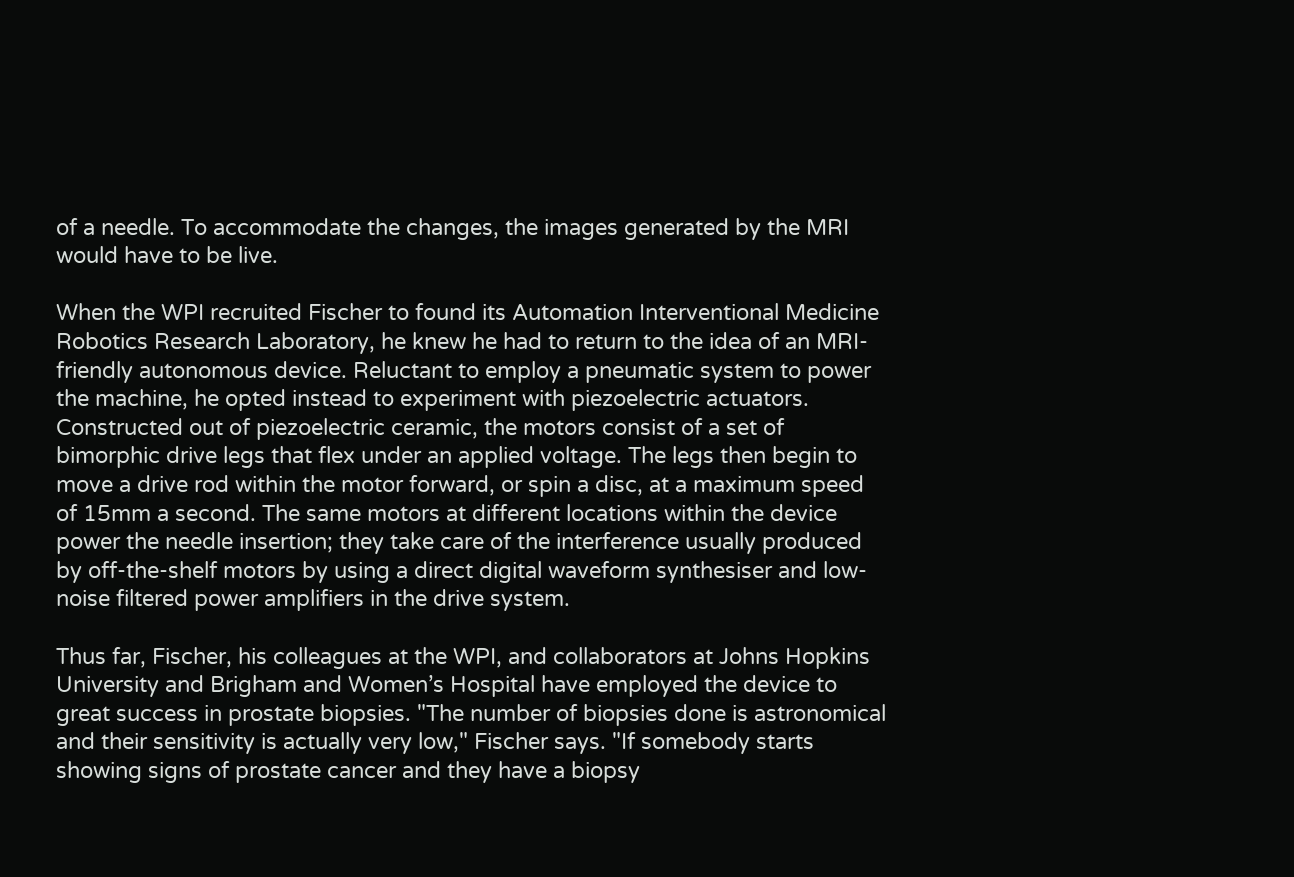of a needle. To accommodate the changes, the images generated by the MRI would have to be live.

When the WPI recruited Fischer to found its Automation Interventional Medicine Robotics Research Laboratory, he knew he had to return to the idea of an MRI-friendly autonomous device. Reluctant to employ a pneumatic system to power the machine, he opted instead to experiment with piezoelectric actuators. Constructed out of piezoelectric ceramic, the motors consist of a set of bimorphic drive legs that flex under an applied voltage. The legs then begin to move a drive rod within the motor forward, or spin a disc, at a maximum speed of 15mm a second. The same motors at different locations within the device power the needle insertion; they take care of the interference usually produced by off-the-shelf motors by using a direct digital waveform synthesiser and low-noise filtered power amplifiers in the drive system.

Thus far, Fischer, his colleagues at the WPI, and collaborators at Johns Hopkins University and Brigham and Women’s Hospital have employed the device to great success in prostate biopsies. "The number of biopsies done is astronomical and their sensitivity is actually very low," Fischer says. "If somebody starts showing signs of prostate cancer and they have a biopsy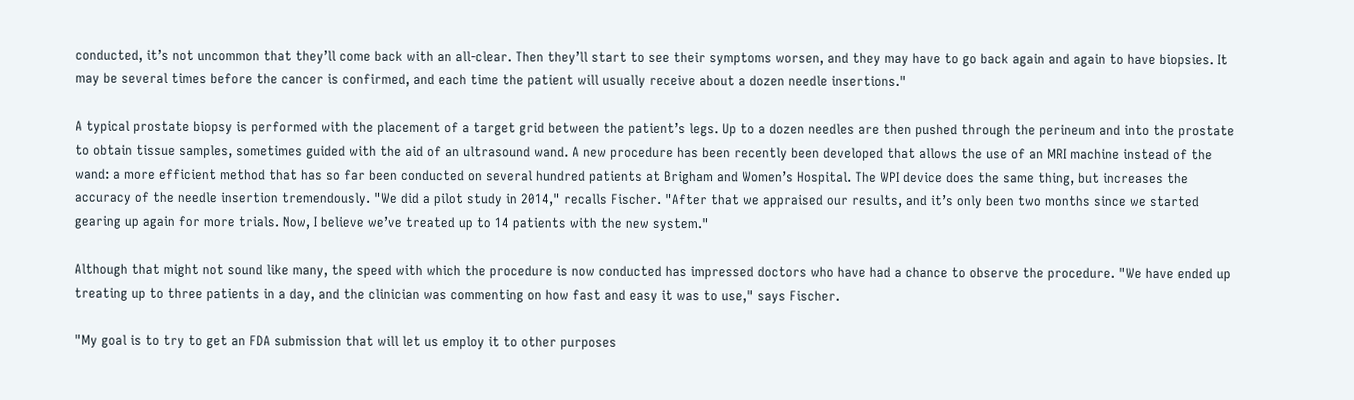conducted, it’s not uncommon that they’ll come back with an all-clear. Then they’ll start to see their symptoms worsen, and they may have to go back again and again to have biopsies. It may be several times before the cancer is confirmed, and each time the patient will usually receive about a dozen needle insertions."

A typical prostate biopsy is performed with the placement of a target grid between the patient’s legs. Up to a dozen needles are then pushed through the perineum and into the prostate to obtain tissue samples, sometimes guided with the aid of an ultrasound wand. A new procedure has been recently been developed that allows the use of an MRI machine instead of the wand: a more efficient method that has so far been conducted on several hundred patients at Brigham and Women’s Hospital. The WPI device does the same thing, but increases the accuracy of the needle insertion tremendously. "We did a pilot study in 2014," recalls Fischer. "After that we appraised our results, and it’s only been two months since we started gearing up again for more trials. Now, I believe we’ve treated up to 14 patients with the new system."

Although that might not sound like many, the speed with which the procedure is now conducted has impressed doctors who have had a chance to observe the procedure. "We have ended up treating up to three patients in a day, and the clinician was commenting on how fast and easy it was to use," says Fischer.

"My goal is to try to get an FDA submission that will let us employ it to other purposes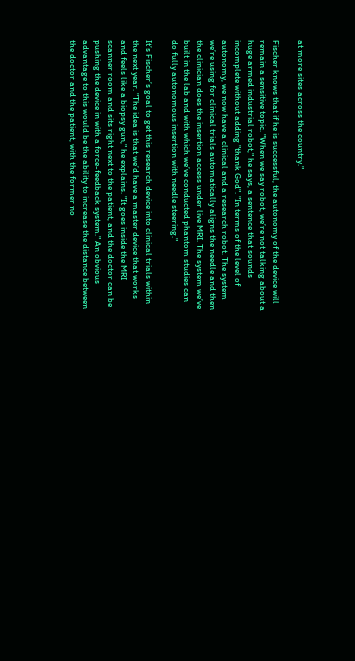at more sites across the country."

Fischer knows that if he is successful, the autonomy of the device will remain a sensitive topic. "When we say robot, we’re not talking about a huge armed industrial robot," he says, a sentence that sounds incomplete without adding "thank God". "In terms of the level of autonomy, we now have a clinical and a research robot. The system we’re using for clinical trials automatically aligns the needle and then the clinician does the insertion access under live MRI. The system we’ve built in the lab and with which we’ve conducted phantom studies can do fully autonomous insertion with needle steering."

It’s Fischer’s goal to get this research device into clinical trials within the next year. "The idea is that we’d have a master device that works and feels like a biopsy gun," he explains. "It goes inside the MRI scanner room and sits right next to the patient, and the doctor can be pushing the device in with a force-feedback system." An obvious advantage to this would be the ability to increase the distance between the doctor and the patient, with the former no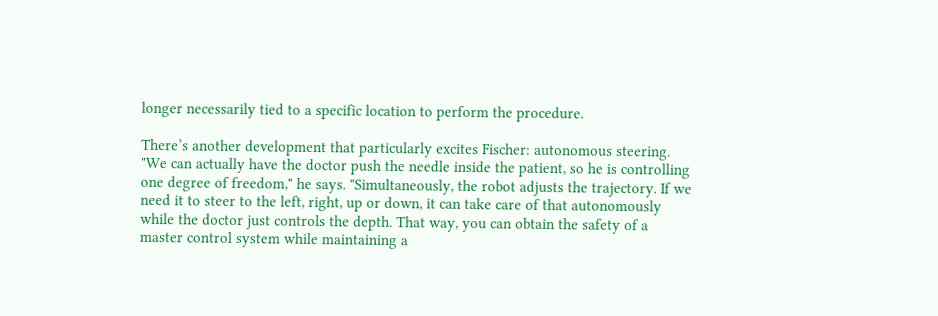longer necessarily tied to a specific location to perform the procedure.

There’s another development that particularly excites Fischer: autonomous steering. "We can actually have the doctor push the needle inside the patient, so he is controlling one degree of freedom," he says. "Simultaneously, the robot adjusts the trajectory. If we need it to steer to the left, right, up or down, it can take care of that autonomously while the doctor just controls the depth. That way, you can obtain the safety of a master control system while maintaining a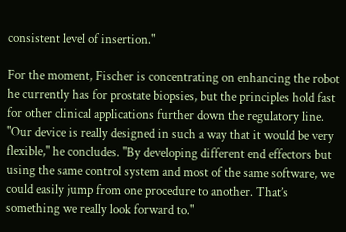consistent level of insertion."

For the moment, Fischer is concentrating on enhancing the robot he currently has for prostate biopsies, but the principles hold fast for other clinical applications further down the regulatory line. "Our device is really designed in such a way that it would be very flexible," he concludes. "By developing different end effectors but using the same control system and most of the same software, we could easily jump from one procedure to another. That’s something we really look forward to."